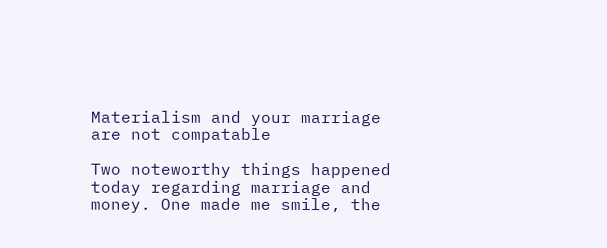Materialism and your marriage are not compatable

Two noteworthy things happened today regarding marriage and money. One made me smile, the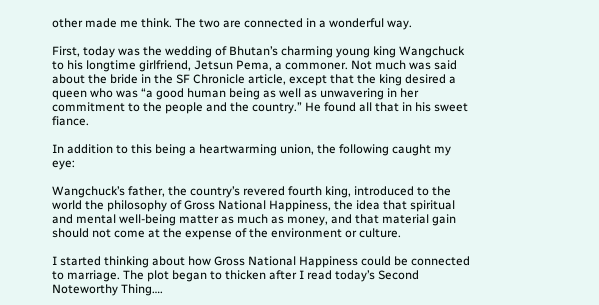other made me think. The two are connected in a wonderful way.

First, today was the wedding of Bhutan’s charming young king Wangchuck to his longtime girlfriend, Jetsun Pema, a commoner. Not much was said about the bride in the SF Chronicle article, except that the king desired a queen who was “a good human being as well as unwavering in her commitment to the people and the country.” He found all that in his sweet fiance.

In addition to this being a heartwarming union, the following caught my eye:

Wangchuck’s father, the country’s revered fourth king, introduced to the world the philosophy of Gross National Happiness, the idea that spiritual and mental well-being matter as much as money, and that material gain should not come at the expense of the environment or culture.

I started thinking about how Gross National Happiness could be connected to marriage. The plot began to thicken after I read today’s Second Noteworthy Thing….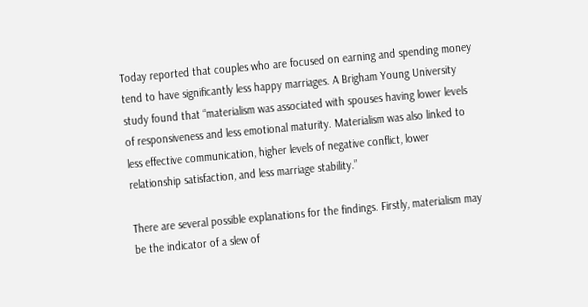Today reported that couples who are focused on earning and spending money tend to have significantly less happy marriages. A Brigham Young University study found that “materialism was associated with spouses having lower levels of responsiveness and less emotional maturity. Materialism was also linked to less effective communication, higher levels of negative conflict, lower relationship satisfaction, and less marriage stability.”

There are several possible explanations for the findings. Firstly, materialism may be the indicator of a slew of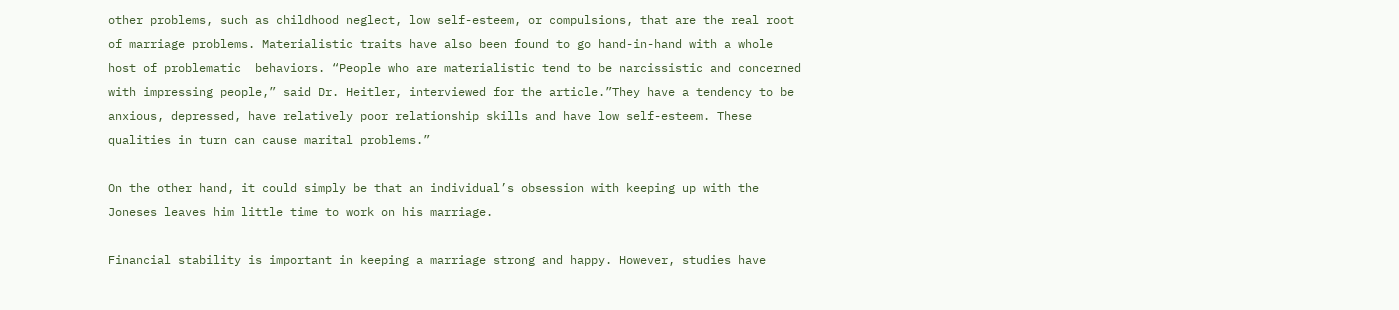other problems, such as childhood neglect, low self-esteem, or compulsions, that are the real root of marriage problems. Materialistic traits have also been found to go hand-in-hand with a whole host of problematic  behaviors. “People who are materialistic tend to be narcissistic and concerned with impressing people,” said Dr. Heitler, interviewed for the article.”They have a tendency to be anxious, depressed, have relatively poor relationship skills and have low self-esteem. These qualities in turn can cause marital problems.”

On the other hand, it could simply be that an individual’s obsession with keeping up with the Joneses leaves him little time to work on his marriage.

Financial stability is important in keeping a marriage strong and happy. However, studies have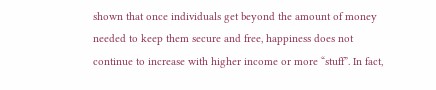shown that once individuals get beyond the amount of money needed to keep them secure and free, happiness does not continue to increase with higher income or more “stuff”. In fact,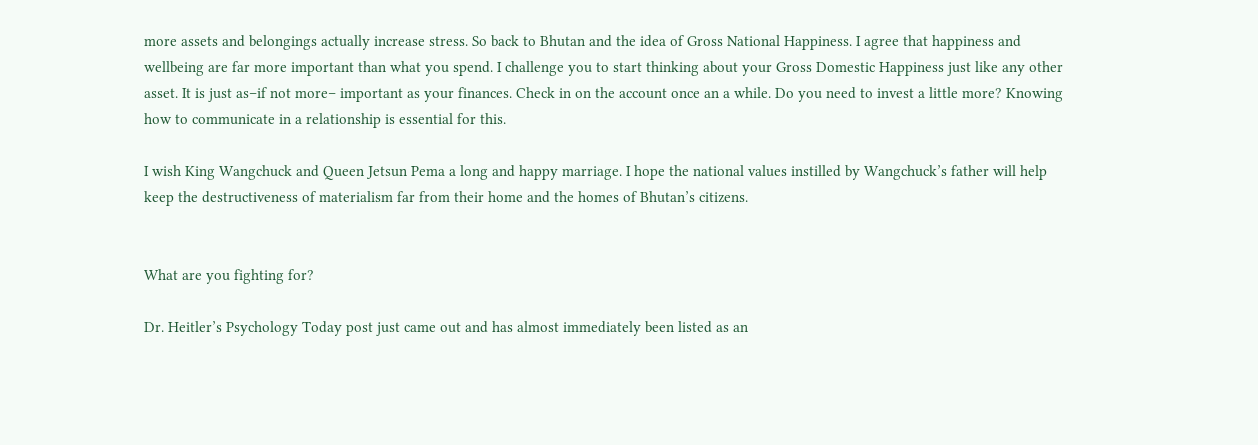more assets and belongings actually increase stress. So back to Bhutan and the idea of Gross National Happiness. I agree that happiness and wellbeing are far more important than what you spend. I challenge you to start thinking about your Gross Domestic Happiness just like any other asset. It is just as–if not more– important as your finances. Check in on the account once an a while. Do you need to invest a little more? Knowing how to communicate in a relationship is essential for this.

I wish King Wangchuck and Queen Jetsun Pema a long and happy marriage. I hope the national values instilled by Wangchuck’s father will help keep the destructiveness of materialism far from their home and the homes of Bhutan’s citizens.


What are you fighting for?

Dr. Heitler’s Psychology Today post just came out and has almost immediately been listed as an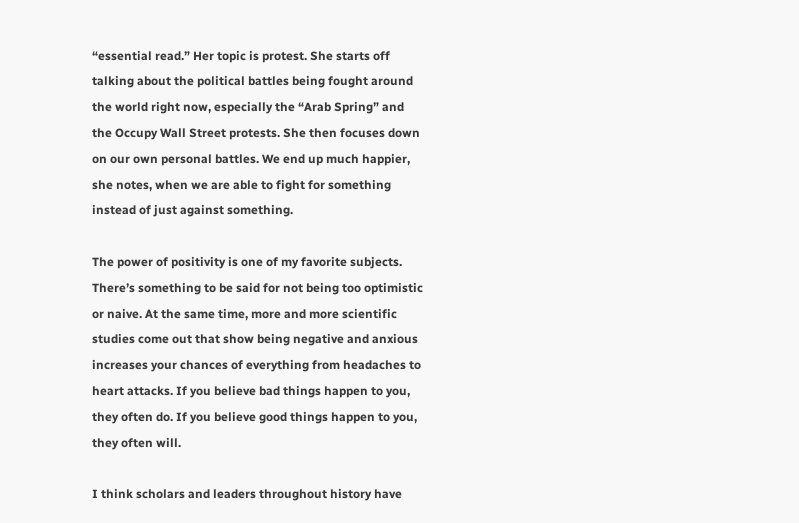“essential read.” Her topic is protest. She starts off talking about the political battles being fought around the world right now, especially the “Arab Spring” and the Occupy Wall Street protests. She then focuses down on our own personal battles. We end up much happier, she notes, when we are able to fight for something instead of just against something.

The power of positivity is one of my favorite subjects. There’s something to be said for not being too optimistic or naive. At the same time, more and more scientific studies come out that show being negative and anxious increases your chances of everything from headaches to heart attacks. If you believe bad things happen to you, they often do. If you believe good things happen to you, they often will.

I think scholars and leaders throughout history have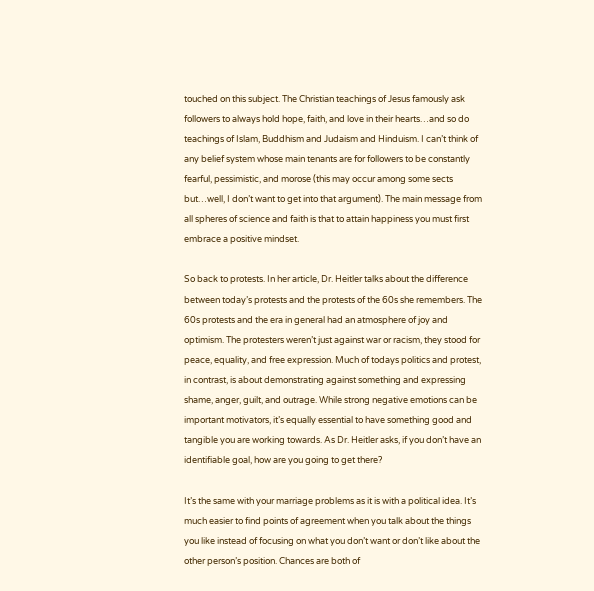touched on this subject. The Christian teachings of Jesus famously ask followers to always hold hope, faith, and love in their hearts…and so do teachings of Islam, Buddhism and Judaism and Hinduism. I can’t think of any belief system whose main tenants are for followers to be constantly fearful, pessimistic, and morose (this may occur among some sects but…well, I don’t want to get into that argument). The main message from all spheres of science and faith is that to attain happiness you must first embrace a positive mindset.

So back to protests. In her article, Dr. Heitler talks about the difference between today’s protests and the protests of the 60s she remembers. The 60s protests and the era in general had an atmosphere of joy and optimism. The protesters weren’t just against war or racism, they stood for peace, equality, and free expression. Much of todays politics and protest, in contrast, is about demonstrating against something and expressing shame, anger, guilt, and outrage. While strong negative emotions can be important motivators, it’s equally essential to have something good and tangible you are working towards. As Dr. Heitler asks, if you don’t have an identifiable goal, how are you going to get there?

It’s the same with your marriage problems as it is with a political idea. It’s much easier to find points of agreement when you talk about the things you like instead of focusing on what you don’t want or don’t like about the other person’s position. Chances are both of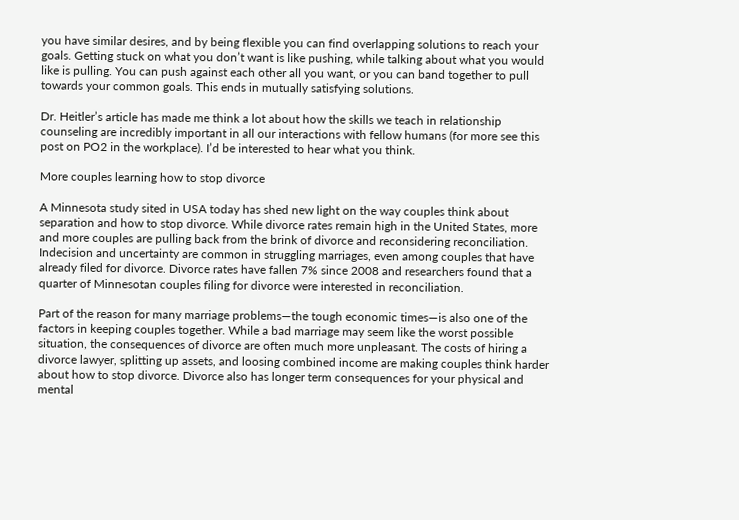you have similar desires, and by being flexible you can find overlapping solutions to reach your goals. Getting stuck on what you don’t want is like pushing, while talking about what you would like is pulling. You can push against each other all you want, or you can band together to pull towards your common goals. This ends in mutually satisfying solutions.

Dr. Heitler’s article has made me think a lot about how the skills we teach in relationship counseling are incredibly important in all our interactions with fellow humans (for more see this post on PO2 in the workplace). I’d be interested to hear what you think.

More couples learning how to stop divorce

A Minnesota study sited in USA today has shed new light on the way couples think about separation and how to stop divorce. While divorce rates remain high in the United States, more and more couples are pulling back from the brink of divorce and reconsidering reconciliation. Indecision and uncertainty are common in struggling marriages, even among couples that have already filed for divorce. Divorce rates have fallen 7% since 2008 and researchers found that a quarter of Minnesotan couples filing for divorce were interested in reconciliation.

Part of the reason for many marriage problems—the tough economic times—is also one of the factors in keeping couples together. While a bad marriage may seem like the worst possible situation, the consequences of divorce are often much more unpleasant. The costs of hiring a divorce lawyer, splitting up assets, and loosing combined income are making couples think harder about how to stop divorce. Divorce also has longer term consequences for your physical and mental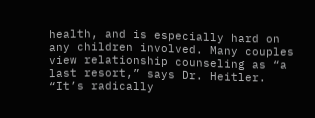health, and is especially hard on any children involved. Many couples view relationship counseling as “a last resort,” says Dr. Heitler. “It’s radically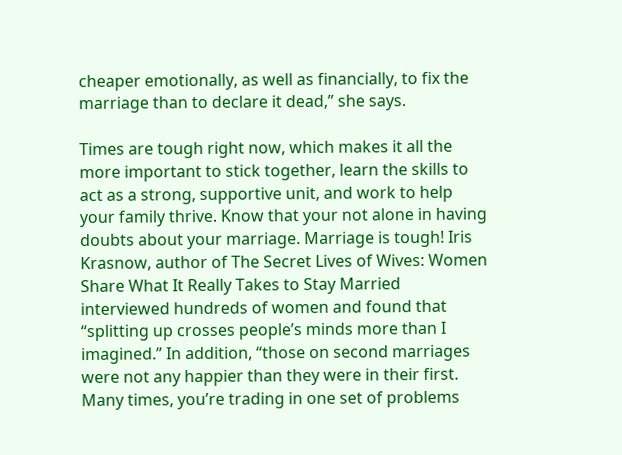cheaper emotionally, as well as financially, to fix the marriage than to declare it dead,” she says.

Times are tough right now, which makes it all the more important to stick together, learn the skills to act as a strong, supportive unit, and work to help your family thrive. Know that your not alone in having doubts about your marriage. Marriage is tough! Iris Krasnow, author of The Secret Lives of Wives: Women Share What It Really Takes to Stay Married interviewed hundreds of women and found that “splitting up crosses people’s minds more than I imagined.” In addition, “those on second marriages were not any happier than they were in their first. Many times, you’re trading in one set of problems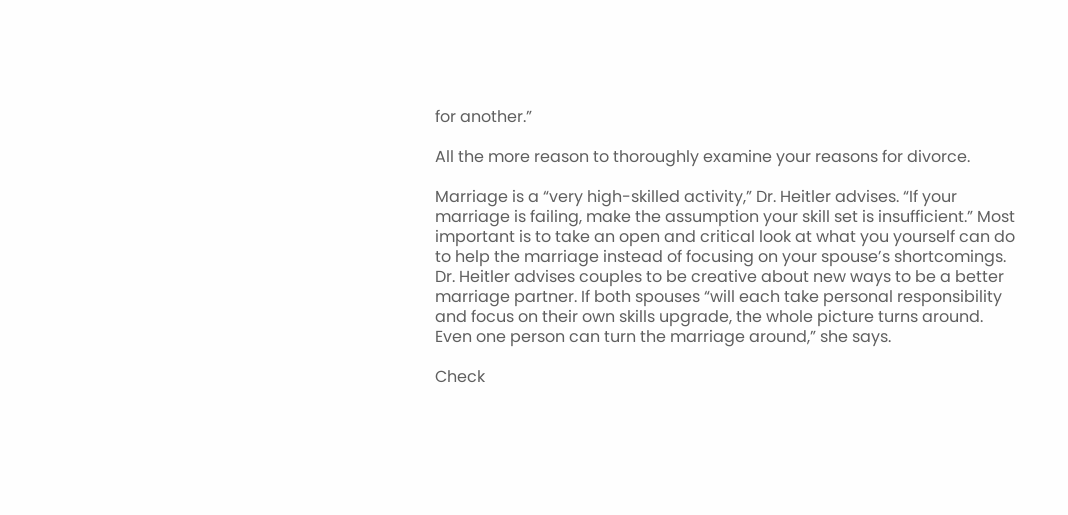for another.”

All the more reason to thoroughly examine your reasons for divorce.

Marriage is a “very high-skilled activity,” Dr. Heitler advises. “If your marriage is failing, make the assumption your skill set is insufficient.” Most important is to take an open and critical look at what you yourself can do to help the marriage instead of focusing on your spouse’s shortcomings. Dr. Heitler advises couples to be creative about new ways to be a better marriage partner. If both spouses “will each take personal responsibility and focus on their own skills upgrade, the whole picture turns around. Even one person can turn the marriage around,” she says.

Check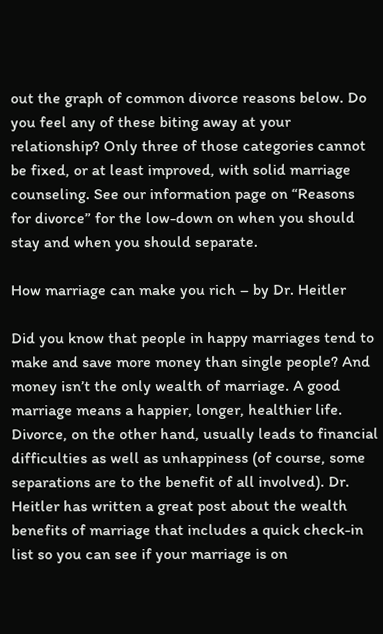out the graph of common divorce reasons below. Do you feel any of these biting away at your relationship? Only three of those categories cannot be fixed, or at least improved, with solid marriage counseling. See our information page on “Reasons for divorce” for the low-down on when you should stay and when you should separate.

How marriage can make you rich – by Dr. Heitler

Did you know that people in happy marriages tend to make and save more money than single people? And money isn’t the only wealth of marriage. A good marriage means a happier, longer, healthier life. Divorce, on the other hand, usually leads to financial difficulties as well as unhappiness (of course, some separations are to the benefit of all involved). Dr. Heitler has written a great post about the wealth benefits of marriage that includes a quick check-in list so you can see if your marriage is on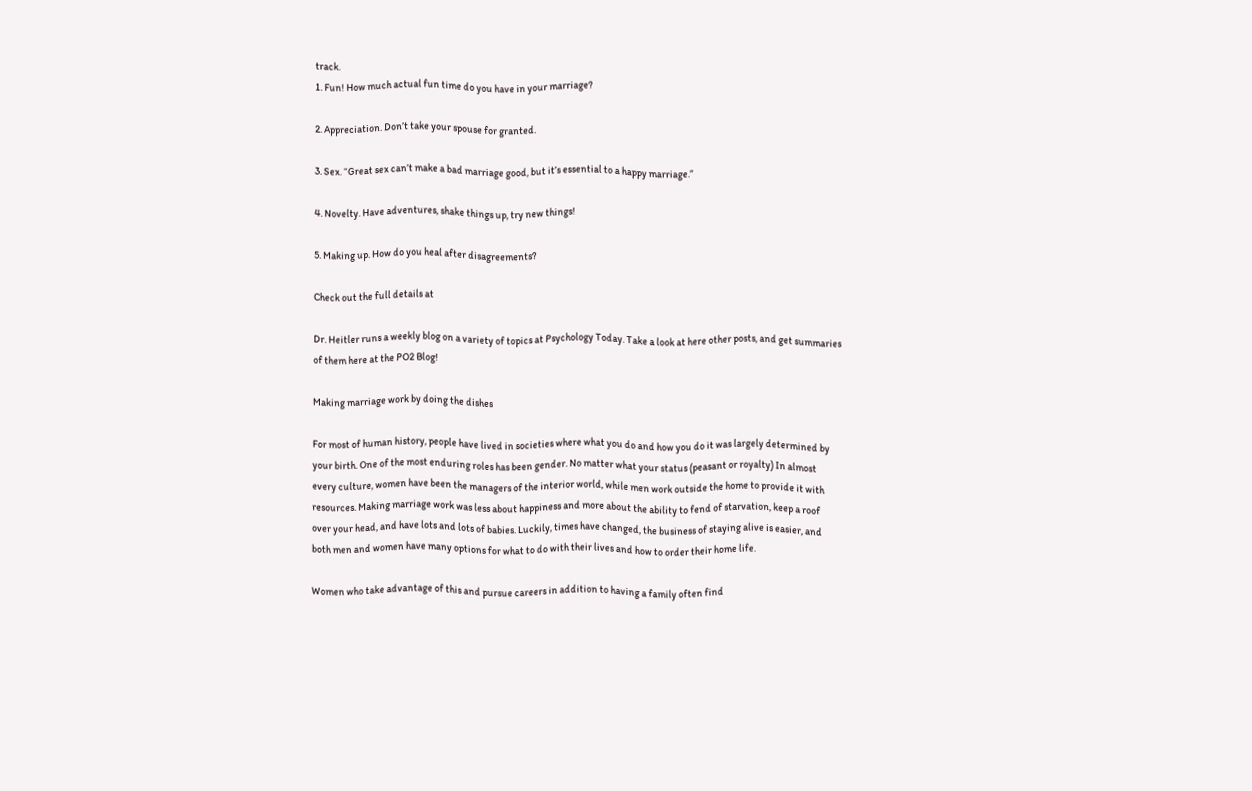track.
1. Fun! How much actual fun time do you have in your marriage?

2. Appreciation. Don’t take your spouse for granted.

3. Sex. “Great sex can’t make a bad marriage good, but it’s essential to a happy marriage.”

4. Novelty. Have adventures, shake things up, try new things!

5. Making up. How do you heal after disagreements?

Check out the full details at

Dr. Heitler runs a weekly blog on a variety of topics at Psychology Today. Take a look at here other posts, and get summaries of them here at the PO2 Blog!

Making marriage work by doing the dishes

For most of human history, people have lived in societies where what you do and how you do it was largely determined by your birth. One of the most enduring roles has been gender. No matter what your status (peasant or royalty) In almost every culture, women have been the managers of the interior world, while men work outside the home to provide it with resources. Making marriage work was less about happiness and more about the ability to fend of starvation, keep a roof over your head, and have lots and lots of babies. Luckily, times have changed, the business of staying alive is easier, and both men and women have many options for what to do with their lives and how to order their home life.

Women who take advantage of this and pursue careers in addition to having a family often find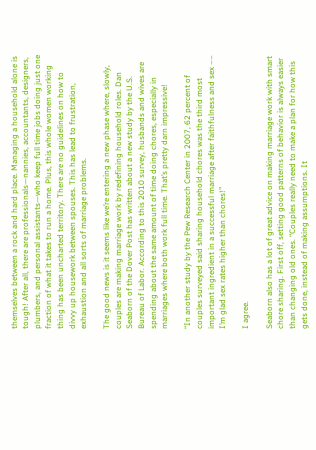themselves between a rock and hard place. Managing a household alone is tough! After all, there are professionals—nannies, accountants, designers, plumbers, and personal assistants—who keep full time jobs doing just one fraction of what it takes to run a home. Plus, this whole women working thing has been uncharted territory. There are no guidelines on how to divvy up housework between spouses. This has lead to frustration, exhaustion and all sorts of marriage problems.

The good news is it seems like we’re entering a new phase where, slowly, couples are making marriage work by redefining household roles. Dan Seaborn of the Dover Post has written about a new study by the U.S. Bureau of Labor. According to this 2010 survey, husbands and wives are spending about the same amount of time doing chores, especially in marriages where both work full time. That’s pretty darn impressive!

“In another study by the Pew Research Center in 2007, 62 percent of couples surveyed said sharing household chores was the third most important ingredient in a successful marriage after faithfulness and sex ––  I’m glad sex rates higher than chores!”

I agree.

Seaborn also has a lot of great advice on making marriage work with smart chore sharing. First off, setting good patterns of behavior is always easier than changing old ones. “Couples really need to make a plan for how this gets done, instead of making assumptions. It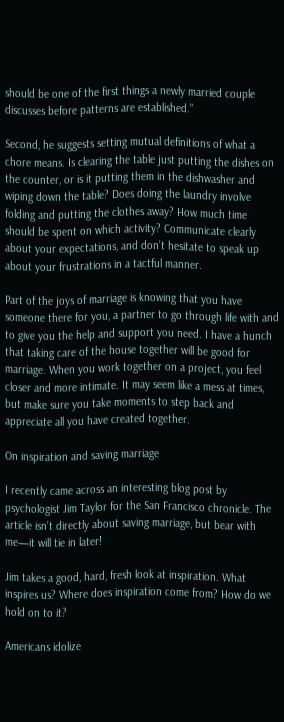should be one of the first things a newly married couple discusses before patterns are established.”

Second, he suggests setting mutual definitions of what a chore means. Is clearing the table just putting the dishes on the counter, or is it putting them in the dishwasher and wiping down the table? Does doing the laundry involve folding and putting the clothes away? How much time should be spent on which activity? Communicate clearly about your expectations, and don’t hesitate to speak up about your frustrations in a tactful manner.

Part of the joys of marriage is knowing that you have someone there for you, a partner to go through life with and to give you the help and support you need. I have a hunch that taking care of the house together will be good for marriage. When you work together on a project, you feel closer and more intimate. It may seem like a mess at times, but make sure you take moments to step back and appreciate all you have created together.

On inspiration and saving marriage

I recently came across an interesting blog post by psychologist Jim Taylor for the San Francisco chronicle. The article isn’t directly about saving marriage, but bear with me—it will tie in later!

Jim takes a good, hard, fresh look at inspiration. What inspires us? Where does inspiration come from? How do we hold on to it?

Americans idolize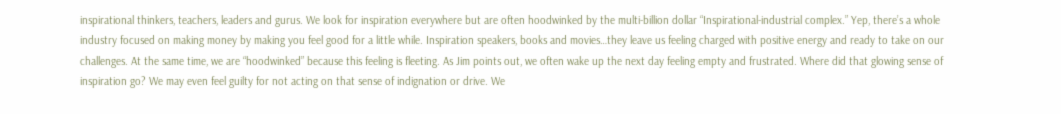inspirational thinkers, teachers, leaders and gurus. We look for inspiration everywhere but are often hoodwinked by the multi-billion dollar “Inspirational-industrial complex.” Yep, there’s a whole industry focused on making money by making you feel good for a little while. Inspiration speakers, books and movies…they leave us feeling charged with positive energy and ready to take on our challenges. At the same time, we are “hoodwinked” because this feeling is fleeting. As Jim points out, we often wake up the next day feeling empty and frustrated. Where did that glowing sense of inspiration go? We may even feel guilty for not acting on that sense of indignation or drive. We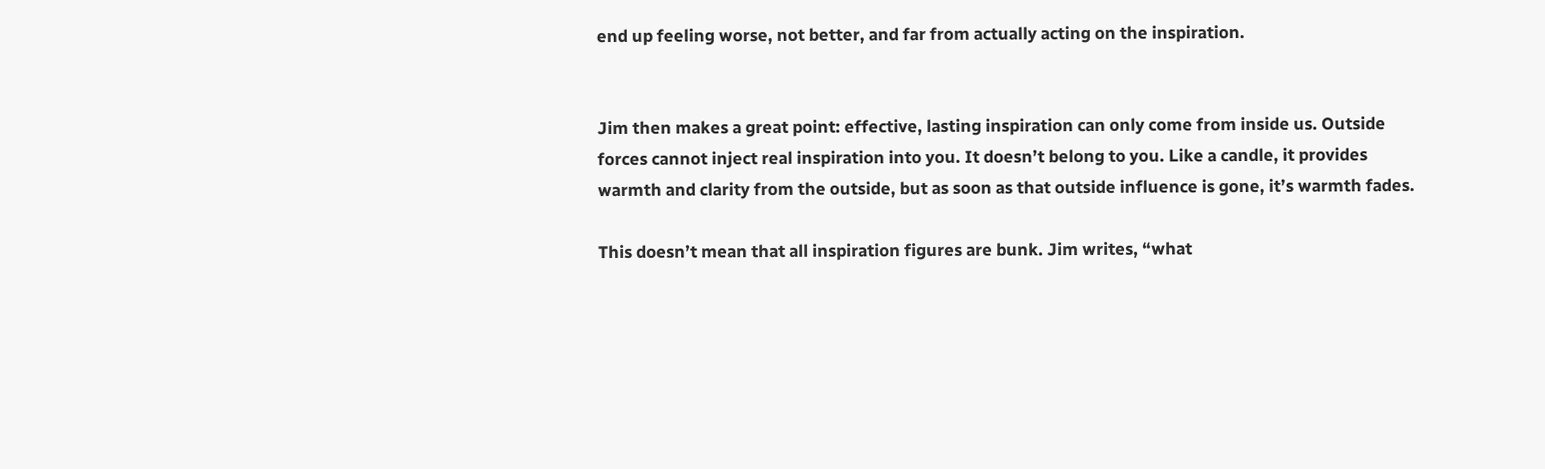end up feeling worse, not better, and far from actually acting on the inspiration.


Jim then makes a great point: effective, lasting inspiration can only come from inside us. Outside forces cannot inject real inspiration into you. It doesn’t belong to you. Like a candle, it provides warmth and clarity from the outside, but as soon as that outside influence is gone, it’s warmth fades.

This doesn’t mean that all inspiration figures are bunk. Jim writes, “what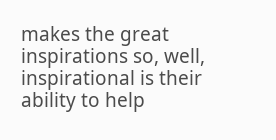makes the great inspirations so, well, inspirational is their ability to help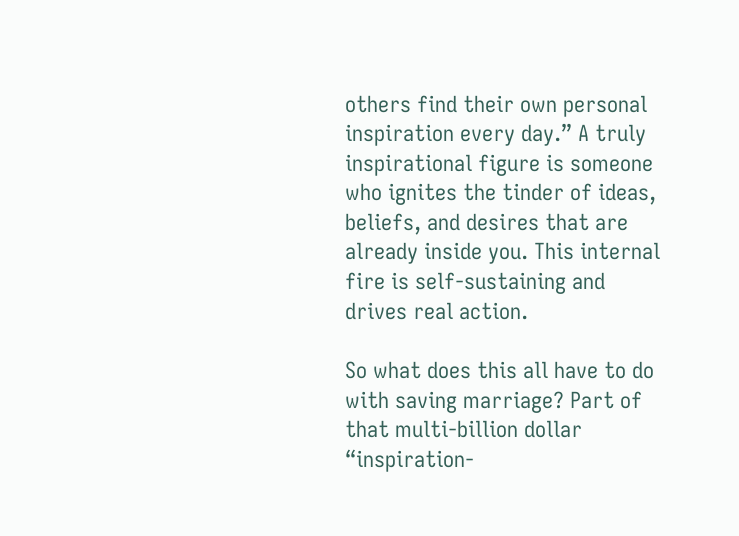others find their own personal inspiration every day.” A truly inspirational figure is someone who ignites the tinder of ideas, beliefs, and desires that are already inside you. This internal fire is self-sustaining and drives real action.

So what does this all have to do with saving marriage? Part of that multi-billion dollar “inspiration-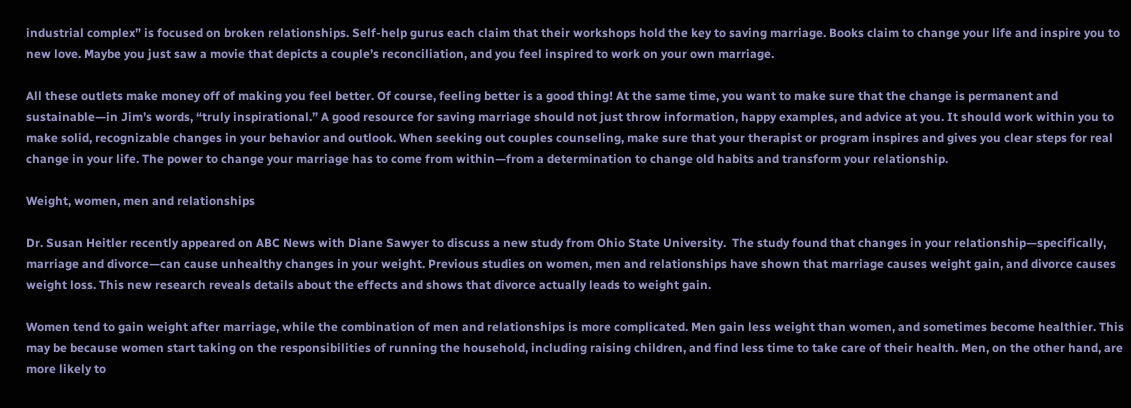industrial complex” is focused on broken relationships. Self-help gurus each claim that their workshops hold the key to saving marriage. Books claim to change your life and inspire you to new love. Maybe you just saw a movie that depicts a couple’s reconciliation, and you feel inspired to work on your own marriage.

All these outlets make money off of making you feel better. Of course, feeling better is a good thing! At the same time, you want to make sure that the change is permanent and sustainable—in Jim’s words, “truly inspirational.” A good resource for saving marriage should not just throw information, happy examples, and advice at you. It should work within you to make solid, recognizable changes in your behavior and outlook. When seeking out couples counseling, make sure that your therapist or program inspires and gives you clear steps for real change in your life. The power to change your marriage has to come from within—from a determination to change old habits and transform your relationship.

Weight, women, men and relationships

Dr. Susan Heitler recently appeared on ABC News with Diane Sawyer to discuss a new study from Ohio State University.  The study found that changes in your relationship—specifically, marriage and divorce—can cause unhealthy changes in your weight. Previous studies on women, men and relationships have shown that marriage causes weight gain, and divorce causes weight loss. This new research reveals details about the effects and shows that divorce actually leads to weight gain.

Women tend to gain weight after marriage, while the combination of men and relationships is more complicated. Men gain less weight than women, and sometimes become healthier. This may be because women start taking on the responsibilities of running the household, including raising children, and find less time to take care of their health. Men, on the other hand, are more likely to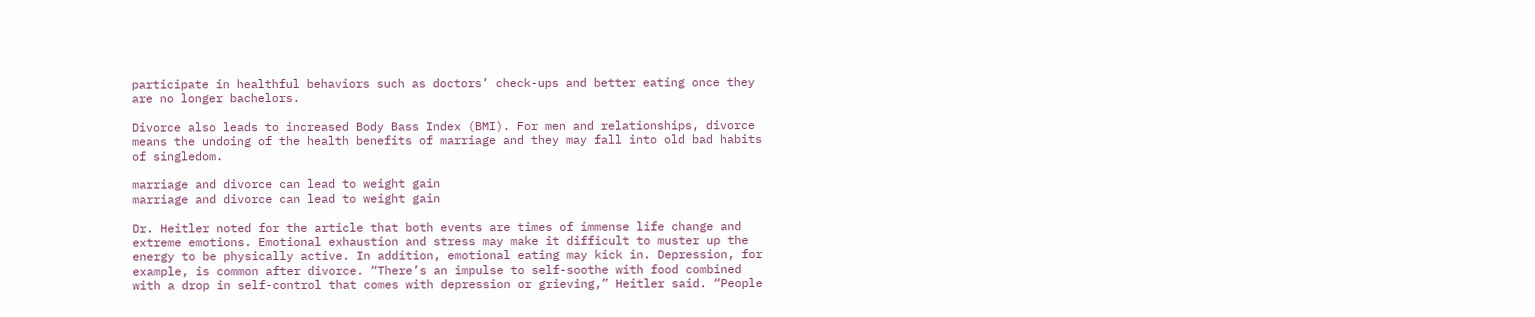participate in healthful behaviors such as doctors’ check-ups and better eating once they are no longer bachelors.

Divorce also leads to increased Body Bass Index (BMI). For men and relationships, divorce means the undoing of the health benefits of marriage and they may fall into old bad habits of singledom.

marriage and divorce can lead to weight gain
marriage and divorce can lead to weight gain

Dr. Heitler noted for the article that both events are times of immense life change and extreme emotions. Emotional exhaustion and stress may make it difficult to muster up the energy to be physically active. In addition, emotional eating may kick in. Depression, for example, is common after divorce. “There’s an impulse to self-soothe with food combined with a drop in self-control that comes with depression or grieving,” Heitler said. “People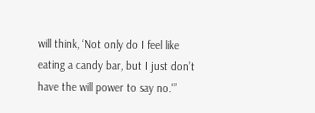will think, ‘Not only do I feel like eating a candy bar, but I just don’t have the will power to say no.'”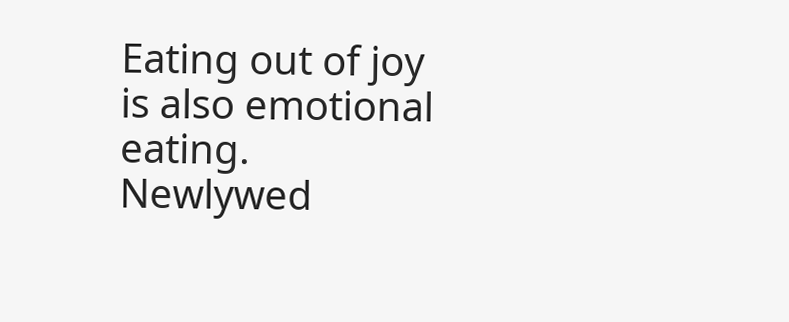Eating out of joy is also emotional eating. Newlywed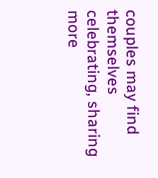couples may find themselves celebrating, sharing more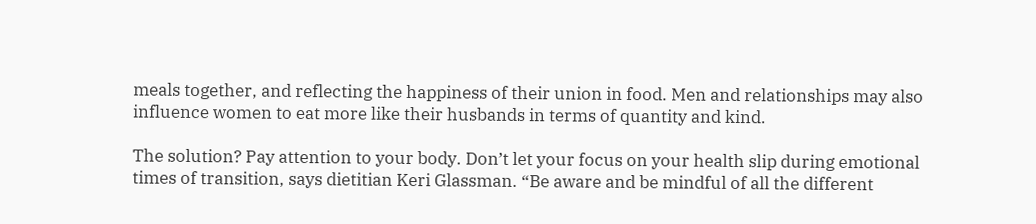meals together, and reflecting the happiness of their union in food. Men and relationships may also influence women to eat more like their husbands in terms of quantity and kind.

The solution? Pay attention to your body. Don’t let your focus on your health slip during emotional times of transition, says dietitian Keri Glassman. “Be aware and be mindful of all the different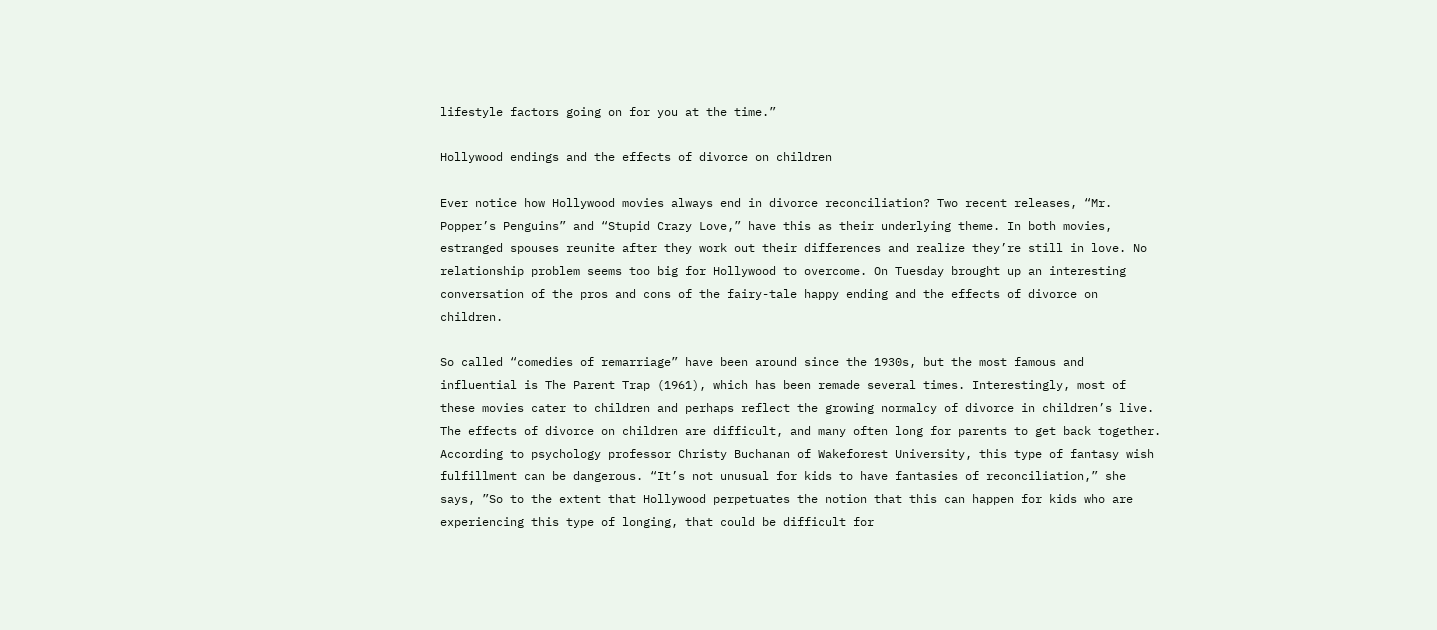lifestyle factors going on for you at the time.”

Hollywood endings and the effects of divorce on children

Ever notice how Hollywood movies always end in divorce reconciliation? Two recent releases, “Mr. Popper’s Penguins” and “Stupid Crazy Love,” have this as their underlying theme. In both movies, estranged spouses reunite after they work out their differences and realize they’re still in love. No relationship problem seems too big for Hollywood to overcome. On Tuesday brought up an interesting conversation of the pros and cons of the fairy-tale happy ending and the effects of divorce on children.

So called “comedies of remarriage” have been around since the 1930s, but the most famous and influential is The Parent Trap (1961), which has been remade several times. Interestingly, most of these movies cater to children and perhaps reflect the growing normalcy of divorce in children’s live. The effects of divorce on children are difficult, and many often long for parents to get back together. According to psychology professor Christy Buchanan of Wakeforest University, this type of fantasy wish fulfillment can be dangerous. “It’s not unusual for kids to have fantasies of reconciliation,” she says, ”So to the extent that Hollywood perpetuates the notion that this can happen for kids who are experiencing this type of longing, that could be difficult for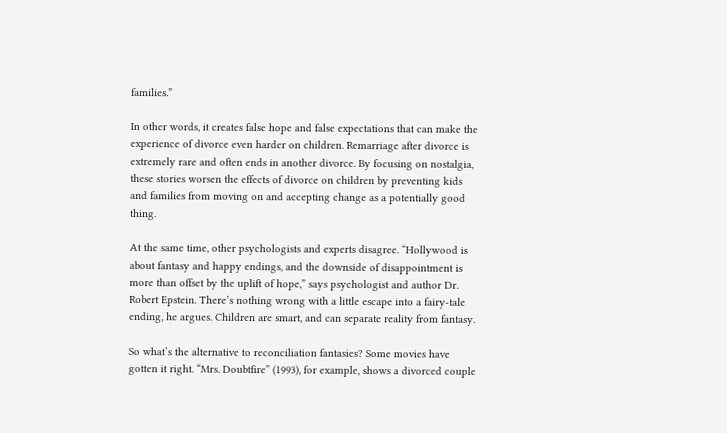families.”

In other words, it creates false hope and false expectations that can make the experience of divorce even harder on children. Remarriage after divorce is extremely rare and often ends in another divorce. By focusing on nostalgia, these stories worsen the effects of divorce on children by preventing kids and families from moving on and accepting change as a potentially good thing.

At the same time, other psychologists and experts disagree. “Hollywood is about fantasy and happy endings, and the downside of disappointment is more than offset by the uplift of hope,” says psychologist and author Dr. Robert Epstein. There’s nothing wrong with a little escape into a fairy-tale ending, he argues. Children are smart, and can separate reality from fantasy.

So what’s the alternative to reconciliation fantasies? Some movies have gotten it right. “Mrs. Doubtfire” (1993), for example, shows a divorced couple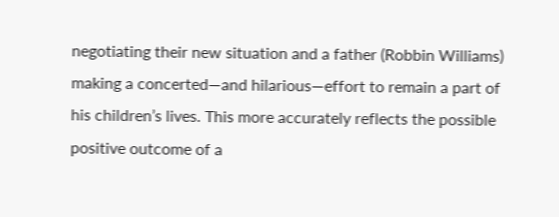negotiating their new situation and a father (Robbin Williams) making a concerted—and hilarious—effort to remain a part of his children’s lives. This more accurately reflects the possible positive outcome of a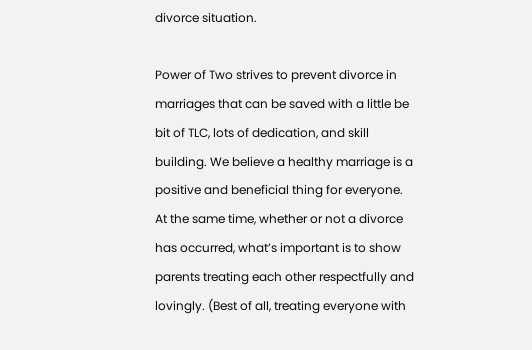divorce situation.

Power of Two strives to prevent divorce in marriages that can be saved with a little be bit of TLC, lots of dedication, and skill building. We believe a healthy marriage is a positive and beneficial thing for everyone.  At the same time, whether or not a divorce has occurred, what’s important is to show parents treating each other respectfully and lovingly. (Best of all, treating everyone with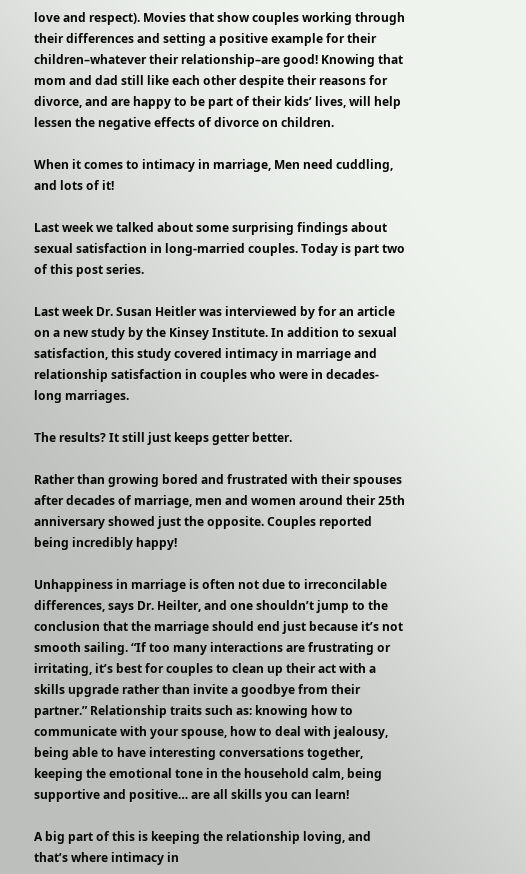love and respect). Movies that show couples working through their differences and setting a positive example for their children–whatever their relationship–are good! Knowing that mom and dad still like each other despite their reasons for divorce, and are happy to be part of their kids’ lives, will help lessen the negative effects of divorce on children.

When it comes to intimacy in marriage, Men need cuddling, and lots of it!

Last week we talked about some surprising findings about sexual satisfaction in long-married couples. Today is part two of this post series.

Last week Dr. Susan Heitler was interviewed by for an article on a new study by the Kinsey Institute. In addition to sexual satisfaction, this study covered intimacy in marriage and relationship satisfaction in couples who were in decades-long marriages.

The results? It still just keeps getter better.

Rather than growing bored and frustrated with their spouses after decades of marriage, men and women around their 25th anniversary showed just the opposite. Couples reported being incredibly happy!

Unhappiness in marriage is often not due to irreconcilable differences, says Dr. Heilter, and one shouldn’t jump to the conclusion that the marriage should end just because it’s not smooth sailing. “If too many interactions are frustrating or irritating, it’s best for couples to clean up their act with a skills upgrade rather than invite a goodbye from their partner.” Relationship traits such as: knowing how to communicate with your spouse, how to deal with jealousy, being able to have interesting conversations together, keeping the emotional tone in the household calm, being supportive and positive… are all skills you can learn!

A big part of this is keeping the relationship loving, and that’s where intimacy in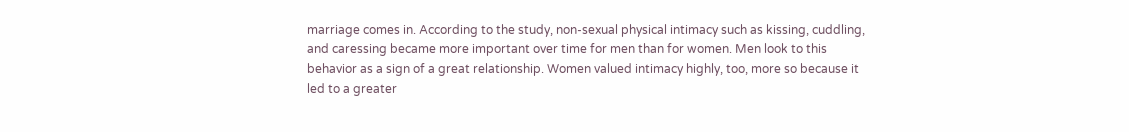marriage comes in. According to the study, non-sexual physical intimacy such as kissing, cuddling, and caressing became more important over time for men than for women. Men look to this behavior as a sign of a great relationship. Women valued intimacy highly, too, more so because it led to a greater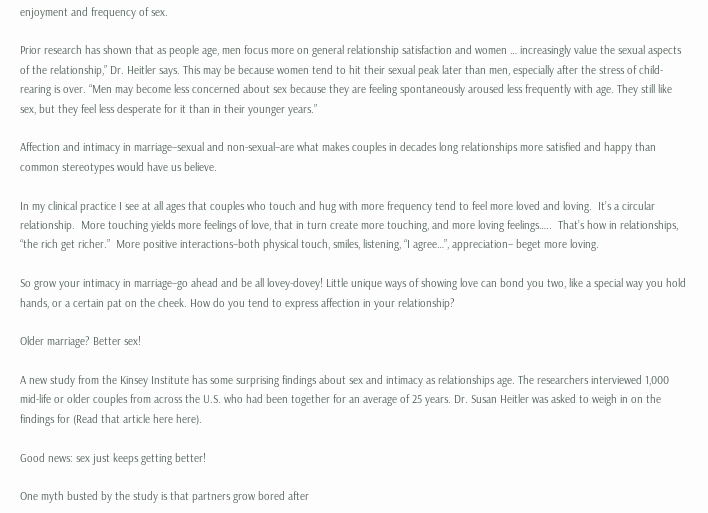enjoyment and frequency of sex.

Prior research has shown that as people age, men focus more on general relationship satisfaction and women … increasingly value the sexual aspects of the relationship,” Dr. Heitler says. This may be because women tend to hit their sexual peak later than men, especially after the stress of child-rearing is over. “Men may become less concerned about sex because they are feeling spontaneously aroused less frequently with age. They still like sex, but they feel less desperate for it than in their younger years.”

Affection and intimacy in marriage–sexual and non-sexual–are what makes couples in decades long relationships more satisfied and happy than common stereotypes would have us believe.

In my clinical practice I see at all ages that couples who touch and hug with more frequency tend to feel more loved and loving.  It’s a circular relationship.  More touching yields more feelings of love, that in turn create more touching, and more loving feelings…..  That’s how in relationships, “the rich get richer.”  More positive interactions–both physical touch, smiles, listening, “I agree…”, appreciation– beget more loving.

So grow your intimacy in marriage–go ahead and be all lovey-dovey! Little unique ways of showing love can bond you two, like a special way you hold hands, or a certain pat on the cheek. How do you tend to express affection in your relationship?

Older marriage? Better sex!

A new study from the Kinsey Institute has some surprising findings about sex and intimacy as relationships age. The researchers interviewed 1,000 mid-life or older couples from across the U.S. who had been together for an average of 25 years. Dr. Susan Heitler was asked to weigh in on the findings for (Read that article here here).

Good news: sex just keeps getting better!

One myth busted by the study is that partners grow bored after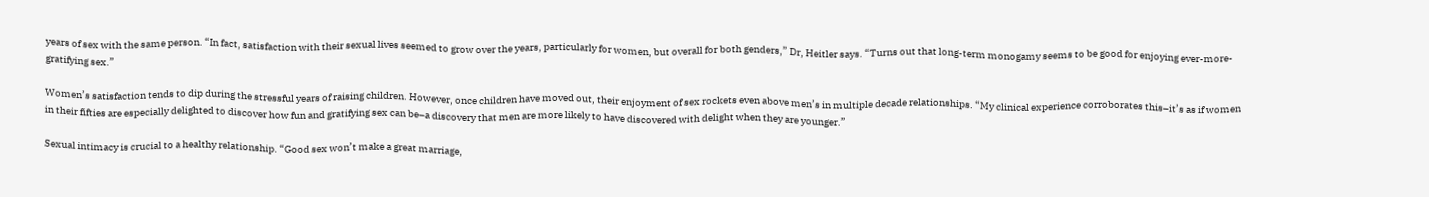years of sex with the same person. “In fact, satisfaction with their sexual lives seemed to grow over the years, particularly for women, but overall for both genders,” Dr, Heitler says. “Turns out that long-term monogamy seems to be good for enjoying ever-more-gratifying sex.”

Women’s satisfaction tends to dip during the stressful years of raising children. However, once children have moved out, their enjoyment of sex rockets even above men’s in multiple decade relationships. “My clinical experience corroborates this–it’s as if women in their fifties are especially delighted to discover how fun and gratifying sex can be–a discovery that men are more likely to have discovered with delight when they are younger.”

Sexual intimacy is crucial to a healthy relationship. “Good sex won’t make a great marriage,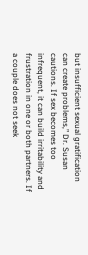but insufficient sexual gratification can create problems,” Dr. Susan cautions. If sex becomes too infrequent, it can build irritability and frustration in one or both partners. If a couple does not seek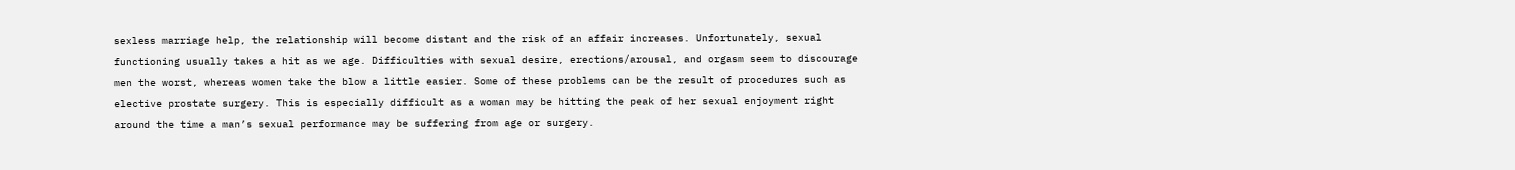sexless marriage help, the relationship will become distant and the risk of an affair increases. Unfortunately, sexual functioning usually takes a hit as we age. Difficulties with sexual desire, erections/arousal, and orgasm seem to discourage men the worst, whereas women take the blow a little easier. Some of these problems can be the result of procedures such as elective prostate surgery. This is especially difficult as a woman may be hitting the peak of her sexual enjoyment right around the time a man’s sexual performance may be suffering from age or surgery.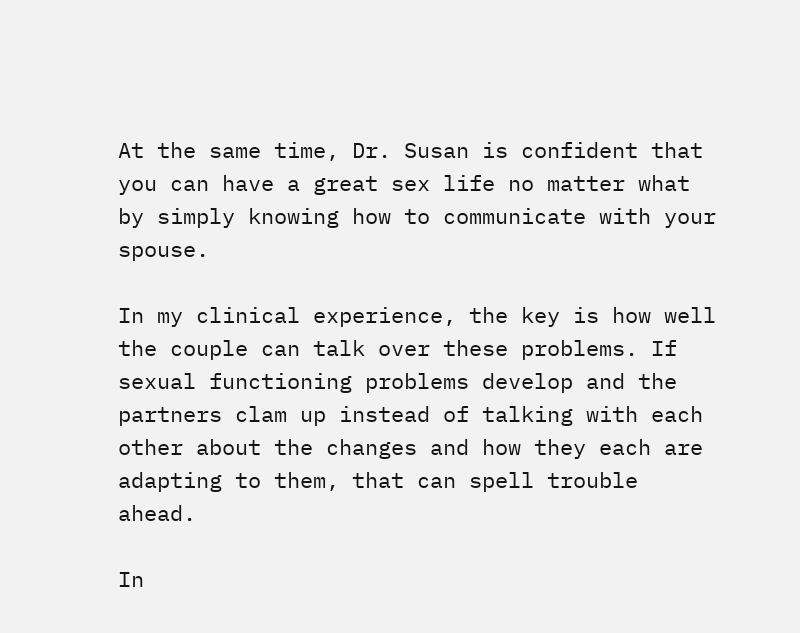At the same time, Dr. Susan is confident that you can have a great sex life no matter what by simply knowing how to communicate with your spouse.

In my clinical experience, the key is how well the couple can talk over these problems. If sexual functioning problems develop and the partners clam up instead of talking with each other about the changes and how they each are adapting to them, that can spell trouble ahead.

In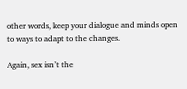other words, keep your dialogue and minds open to ways to adapt to the changes.

Again, sex isn’t the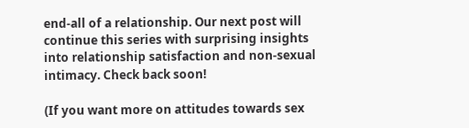end-all of a relationship. Our next post will continue this series with surprising insights into relationship satisfaction and non-sexual intimacy. Check back soon!

(If you want more on attitudes towards sex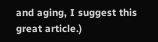and aging, I suggest this great article.)